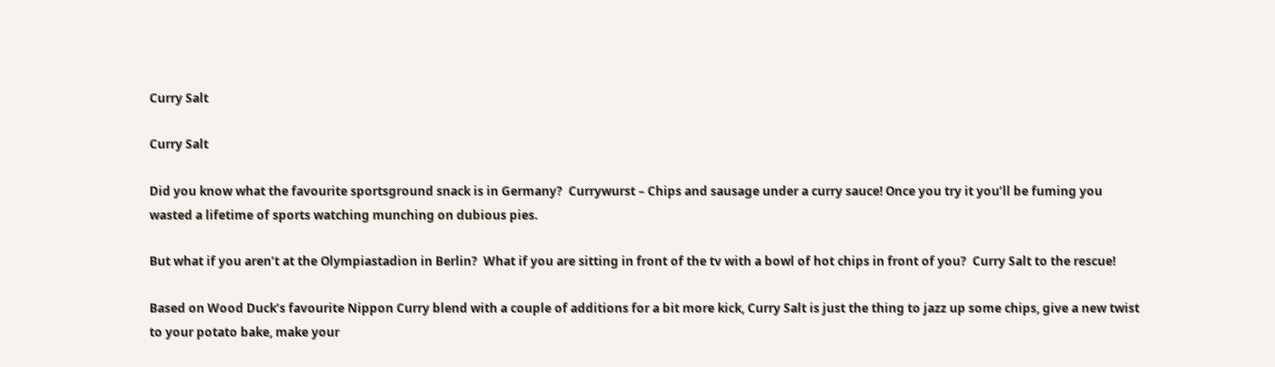Curry Salt

Curry Salt

Did you know what the favourite sportsground snack is in Germany?  Currywurst – Chips and sausage under a curry sauce! Once you try it you’ll be fuming you wasted a lifetime of sports watching munching on dubious pies.

But what if you aren’t at the Olympiastadion in Berlin?  What if you are sitting in front of the tv with a bowl of hot chips in front of you?  Curry Salt to the rescue!

Based on Wood Duck’s favourite Nippon Curry blend with a couple of additions for a bit more kick, Curry Salt is just the thing to jazz up some chips, give a new twist to your potato bake, make your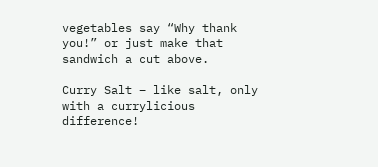vegetables say “Why thank you!” or just make that sandwich a cut above.

Curry Salt – like salt, only with a currylicious difference!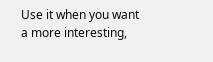Use it when you want a more interesting,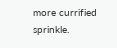more currified sprinkle.